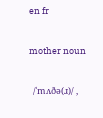en fr

mother noun

  /ˈmʌðə(ɹ)/ ,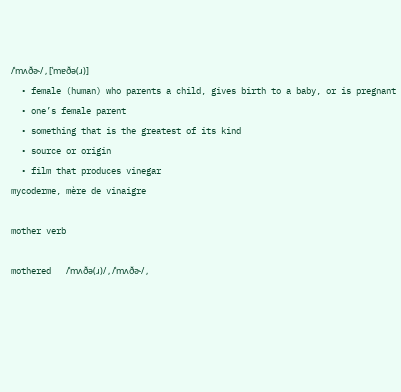/ˈmʌðɚ/ , [ˈmɐðə(ɹ)]
  • female (human) who parents a child, gives birth to a baby, or is pregnant
  • one’s female parent
  • something that is the greatest of its kind
  • source or origin
  • film that produces vinegar
mycoderme, mère de vinaigre

mother verb

mothered   /ˈmʌðə(ɹ)/ , /ˈmʌðɚ/ ,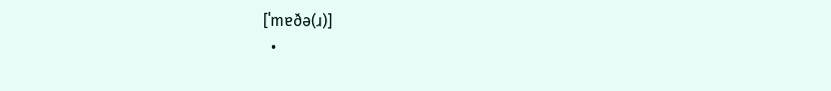[ˈmɐðə(ɹ)]
  •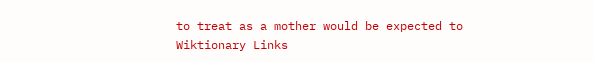to treat as a mother would be expected to
Wiktionary Links